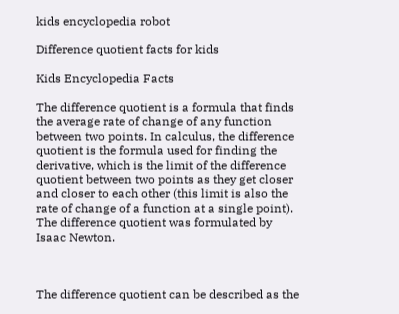kids encyclopedia robot

Difference quotient facts for kids

Kids Encyclopedia Facts

The difference quotient is a formula that finds the average rate of change of any function between two points. In calculus, the difference quotient is the formula used for finding the derivative, which is the limit of the difference quotient between two points as they get closer and closer to each other (this limit is also the rate of change of a function at a single point). The difference quotient was formulated by Isaac Newton.



The difference quotient can be described as the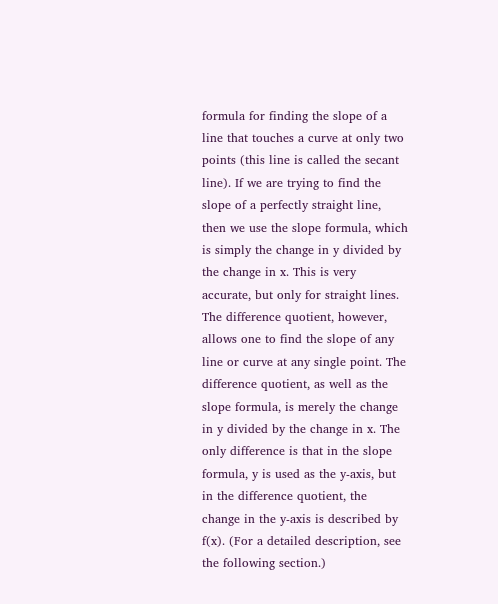formula for finding the slope of a line that touches a curve at only two points (this line is called the secant line). If we are trying to find the slope of a perfectly straight line, then we use the slope formula, which is simply the change in y divided by the change in x. This is very accurate, but only for straight lines. The difference quotient, however, allows one to find the slope of any line or curve at any single point. The difference quotient, as well as the slope formula, is merely the change in y divided by the change in x. The only difference is that in the slope formula, y is used as the y-axis, but in the difference quotient, the change in the y-axis is described by f(x). (For a detailed description, see the following section.)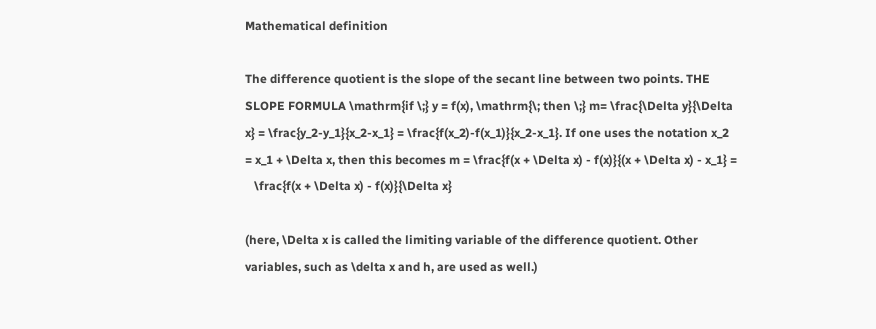Mathematical definition

The difference quotient is the slope of the secant line between two points. THE SLOPE FORMULA \mathrm{if \;} y = f(x), \mathrm{\; then \;} m= \frac{\Delta y}{\Delta x} = \frac{y_2-y_1}{x_2-x_1} = \frac{f(x_2)-f(x_1)}{x_2-x_1}. If one uses the notation x_2 = x_1 + \Delta x, then this becomes m = \frac{f(x + \Delta x) - f(x)}{(x + \Delta x) - x_1} =
   \frac{f(x + \Delta x) - f(x)}{\Delta x}

(here, \Delta x is called the limiting variable of the difference quotient. Other variables, such as \delta x and h, are used as well.)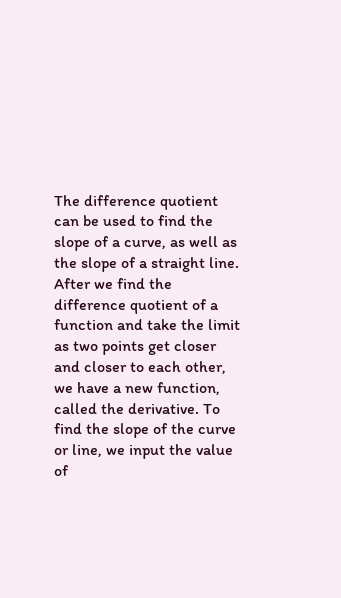The difference quotient can be used to find the slope of a curve, as well as the slope of a straight line. After we find the difference quotient of a function and take the limit as two points get closer and closer to each other, we have a new function, called the derivative. To find the slope of the curve or line, we input the value of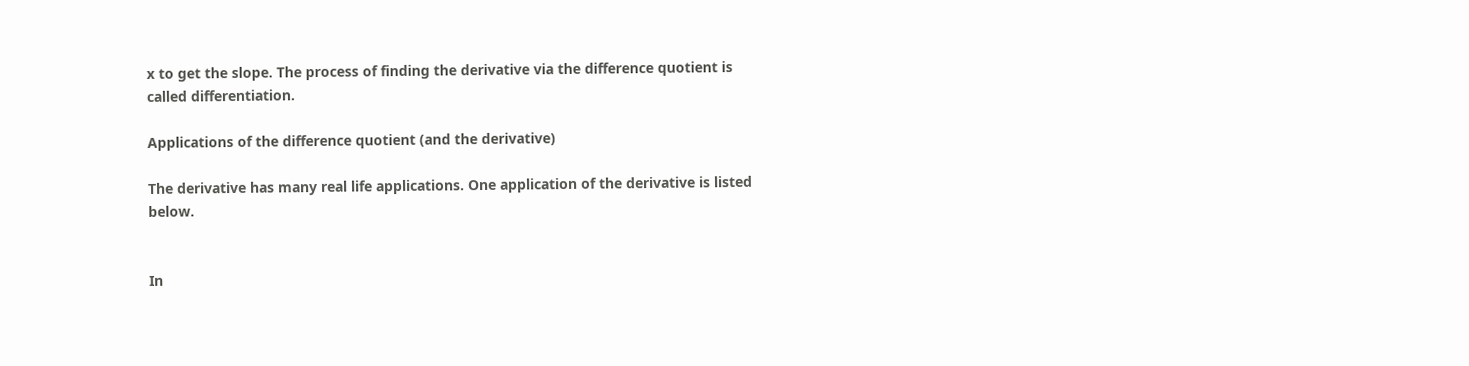x to get the slope. The process of finding the derivative via the difference quotient is called differentiation.

Applications of the difference quotient (and the derivative)

The derivative has many real life applications. One application of the derivative is listed below.


In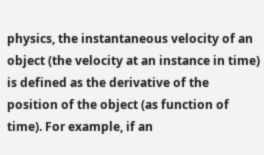physics, the instantaneous velocity of an object (the velocity at an instance in time) is defined as the derivative of the position of the object (as function of time). For example, if an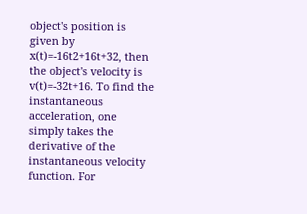object's position is given by x(t)=-16t2+16t+32, then the object's velocity is v(t)=-32t+16. To find the instantaneous acceleration, one simply takes the derivative of the instantaneous velocity function. For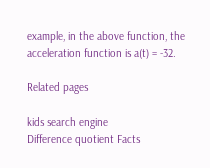example, in the above function, the acceleration function is a(t) = -32.

Related pages

kids search engine
Difference quotient Facts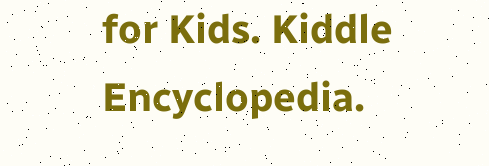for Kids. Kiddle Encyclopedia.